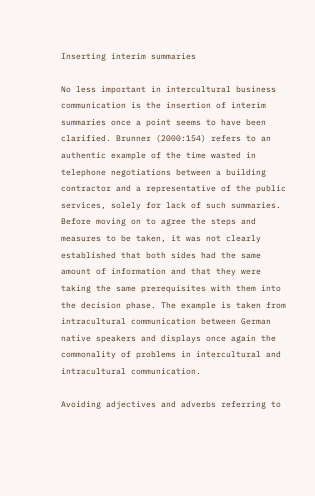Inserting interim summaries

No less important in intercultural business communication is the insertion of interim summaries once a point seems to have been clarified. Brunner (2000:154) refers to an authentic example of the time wasted in telephone negotiations between a building contractor and a representative of the public services, solely for lack of such summaries. Before moving on to agree the steps and measures to be taken, it was not clearly established that both sides had the same amount of information and that they were taking the same prerequisites with them into the decision phase. The example is taken from intracultural communication between German native speakers and displays once again the commonality of problems in intercultural and intracultural communication.

Avoiding adjectives and adverbs referring to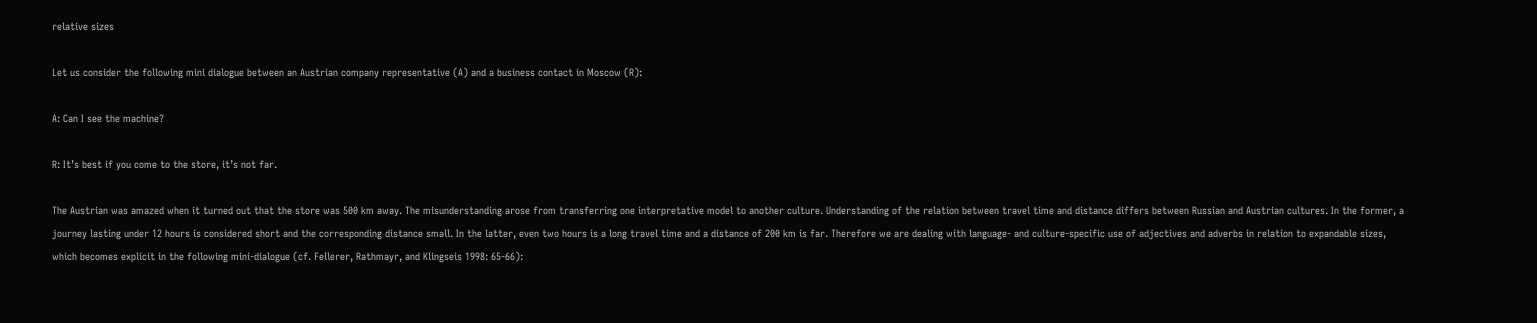relative sizes

Let us consider the following mini dialogue between an Austrian company representative (A) and a business contact in Moscow (R):

A: Can I see the machine?

R: It’s best if you come to the store, it’s not far.

The Austrian was amazed when it turned out that the store was 500 km away. The misunderstanding arose from transferring one interpretative model to another culture. Understanding of the relation between travel time and distance differs between Russian and Austrian cultures. In the former, a journey lasting under 12 hours is considered short and the corresponding distance small. In the latter, even two hours is a long travel time and a distance of 200 km is far. Therefore we are dealing with language- and culture-specific use of adjectives and adverbs in relation to expandable sizes, which becomes explicit in the following mini-dialogue (cf. Fellerer, Rathmayr, and Klingseis 1998: 65-66):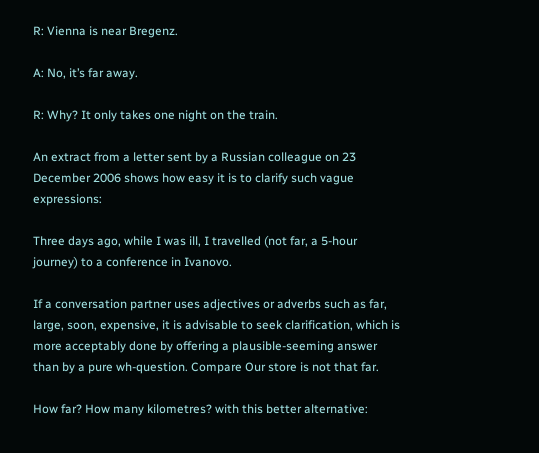R: Vienna is near Bregenz.

A: No, it’s far away.

R: Why? It only takes one night on the train.

An extract from a letter sent by a Russian colleague on 23 December 2006 shows how easy it is to clarify such vague expressions:

Three days ago, while I was ill, I travelled (not far, a 5-hour journey) to a conference in Ivanovo.

If a conversation partner uses adjectives or adverbs such as far, large, soon, expensive, it is advisable to seek clarification, which is more acceptably done by offering a plausible-seeming answer than by a pure wh-question. Compare Our store is not that far.

How far? How many kilometres? with this better alternative: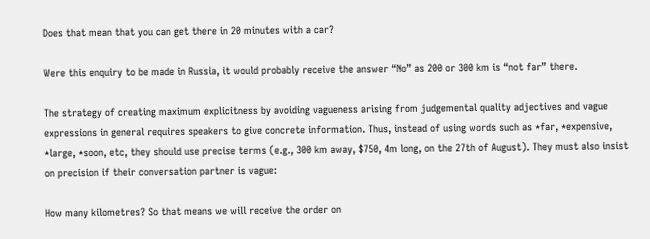Does that mean that you can get there in 20 minutes with a car?

Were this enquiry to be made in Russia, it would probably receive the answer “No” as 200 or 300 km is “not far” there.

The strategy of creating maximum explicitness by avoiding vagueness arising from judgemental quality adjectives and vague expressions in general requires speakers to give concrete information. Thus, instead of using words such as *far, *expensive, *large, *soon, etc, they should use precise terms (e.g., 300 km away, $750, 4m long, on the 27th of August). They must also insist on precision if their conversation partner is vague:

How many kilometres? So that means we will receive the order on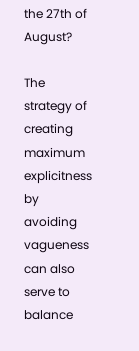the 27th of August?

The strategy of creating maximum explicitness by avoiding vagueness can also serve to balance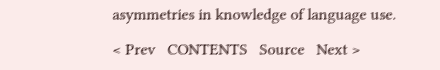asymmetries in knowledge of language use.

< Prev   CONTENTS   Source   Next >